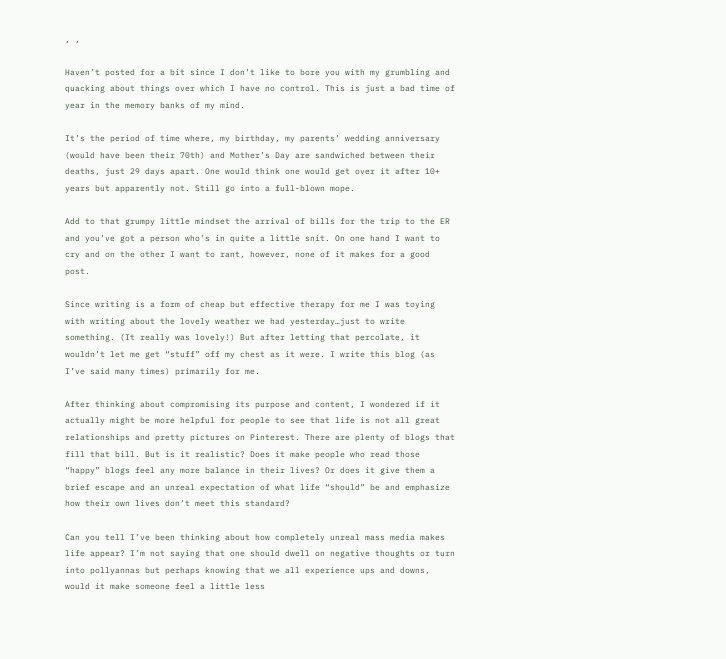, ,

Haven’t posted for a bit since I don’t like to bore you with my grumbling and quacking about things over which I have no control. This is just a bad time of year in the memory banks of my mind.

It’s the period of time where, my birthday, my parents’ wedding anniversary (would have been their 70th) and Mother’s Day are sandwiched between their deaths, just 29 days apart. One would think one would get over it after 10+ years but apparently not. Still go into a full-blown mope.

Add to that grumpy little mindset the arrival of bills for the trip to the ER and you’ve got a person who’s in quite a little snit. On one hand I want to cry and on the other I want to rant, however, none of it makes for a good post.

Since writing is a form of cheap but effective therapy for me I was toying with writing about the lovely weather we had yesterday…just to write something. (It really was lovely!) But after letting that percolate, it wouldn’t let me get “stuff” off my chest as it were. I write this blog (as I’ve said many times) primarily for me.

After thinking about compromising its purpose and content, I wondered if it actually might be more helpful for people to see that life is not all great relationships and pretty pictures on Pinterest. There are plenty of blogs that fill that bill. But is it realistic? Does it make people who read those “happy” blogs feel any more balance in their lives? Or does it give them a brief escape and an unreal expectation of what life “should” be and emphasize how their own lives don’t meet this standard?

Can you tell I’ve been thinking about how completely unreal mass media makes life appear? I’m not saying that one should dwell on negative thoughts or turn into pollyannas but perhaps knowing that we all experience ups and downs, would it make someone feel a little less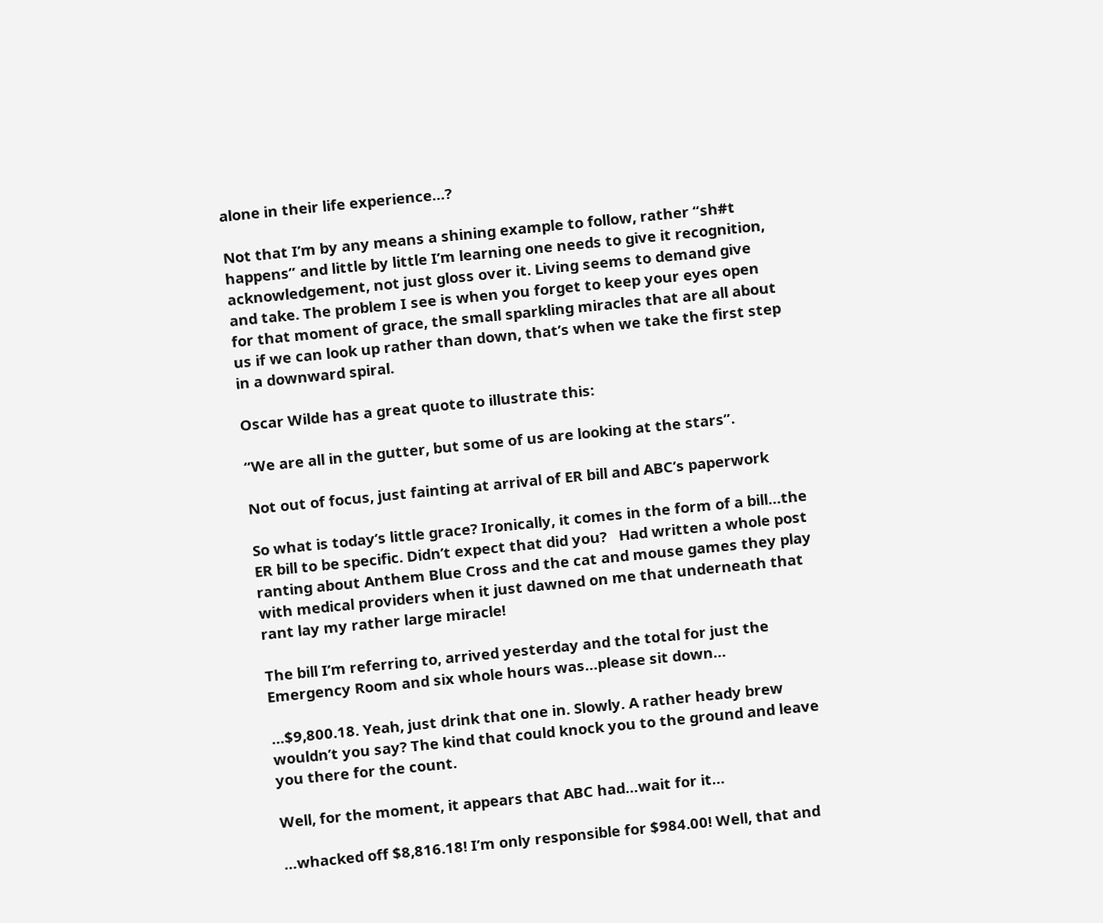alone in their life experience…?

Not that I’m by any means a shining example to follow, rather “sh#t happens” and little by little I’m learning one needs to give it recognition, acknowledgement, not just gloss over it. Living seems to demand give and take. The problem I see is when you forget to keep your eyes open for that moment of grace, the small sparkling miracles that are all about us if we can look up rather than down, that’s when we take the first step in a downward spiral.

Oscar Wilde has a great quote to illustrate this:

“We are all in the gutter, but some of us are looking at the stars”.

Not out of focus, just fainting at arrival of ER bill and ABC’s paperwork

So what is today’s little grace? Ironically, it comes in the form of a bill…the ER bill to be specific. Didn’t expect that did you?   Had written a whole post ranting about Anthem Blue Cross and the cat and mouse games they play with medical providers when it just dawned on me that underneath that rant lay my rather large miracle!

The bill I’m referring to, arrived yesterday and the total for just the Emergency Room and six whole hours was…please sit down…

…$9,800.18. Yeah, just drink that one in. Slowly. A rather heady brew wouldn’t you say? The kind that could knock you to the ground and leave you there for the count.

Well, for the moment, it appears that ABC had…wait for it…

…whacked off $8,816.18! I’m only responsible for $984.00! Well, that and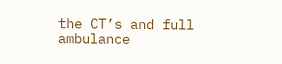the CT’s and full ambulance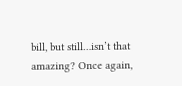bill, but still…isn’t that amazing? Once again,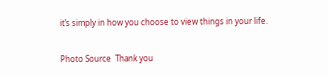it’s simply in how you choose to view things in your life.

Photo Source  Thank you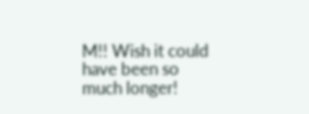M!! Wish it could have been so much longer!